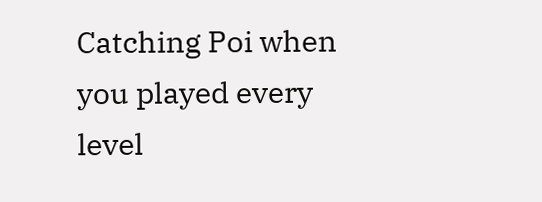Catching Poi when you played every level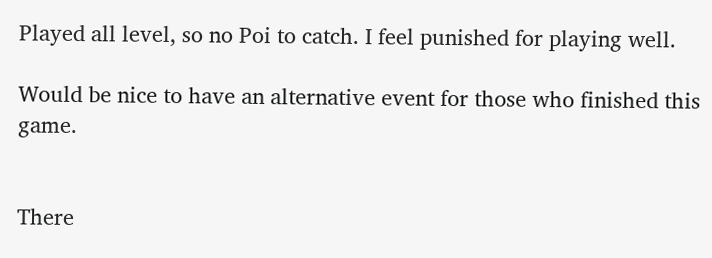Played all level, so no Poi to catch. I feel punished for playing well.

Would be nice to have an alternative event for those who finished this game.


There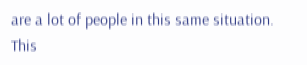are a lot of people in this same situation. This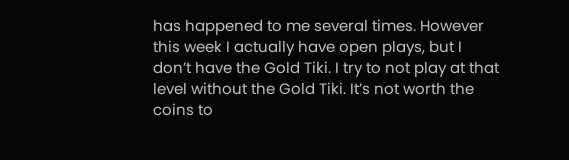has happened to me several times. However this week I actually have open plays, but I don’t have the Gold Tiki. I try to not play at that level without the Gold Tiki. It’s not worth the coins to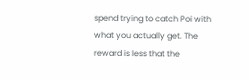spend trying to catch Poi with what you actually get. The reward is less that the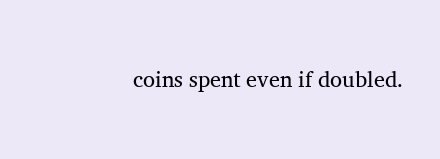coins spent even if doubled.